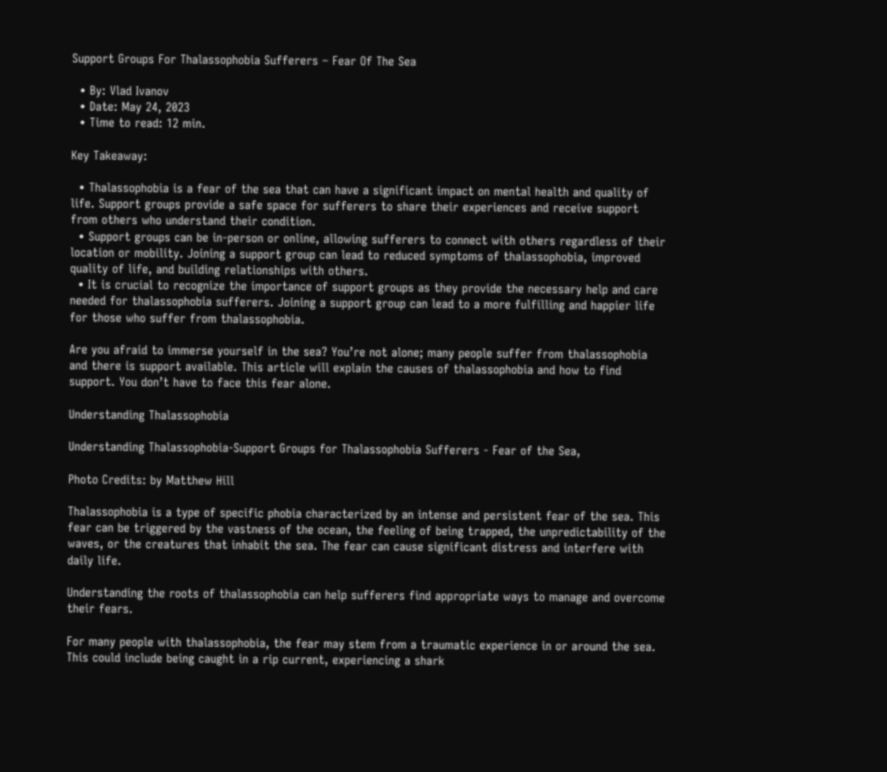Support Groups For Thalassophobia Sufferers – Fear Of The Sea

  • By: Vlad Ivanov
  • Date: May 24, 2023
  • Time to read: 12 min.

Key Takeaway:

  • Thalassophobia is a fear of the sea that can have a significant impact on mental health and quality of life. Support groups provide a safe space for sufferers to share their experiences and receive support from others who understand their condition.
  • Support groups can be in-person or online, allowing sufferers to connect with others regardless of their location or mobility. Joining a support group can lead to reduced symptoms of thalassophobia, improved quality of life, and building relationships with others.
  • It is crucial to recognize the importance of support groups as they provide the necessary help and care needed for thalassophobia sufferers. Joining a support group can lead to a more fulfilling and happier life for those who suffer from thalassophobia.

Are you afraid to immerse yourself in the sea? You’re not alone; many people suffer from thalassophobia and there is support available. This article will explain the causes of thalassophobia and how to find support. You don’t have to face this fear alone.

Understanding Thalassophobia

Understanding Thalassophobia-Support Groups for Thalassophobia Sufferers - Fear of the Sea,

Photo Credits: by Matthew Hill

Thalassophobia is a type of specific phobia characterized by an intense and persistent fear of the sea. This fear can be triggered by the vastness of the ocean, the feeling of being trapped, the unpredictability of the waves, or the creatures that inhabit the sea. The fear can cause significant distress and interfere with daily life.

Understanding the roots of thalassophobia can help sufferers find appropriate ways to manage and overcome their fears.

For many people with thalassophobia, the fear may stem from a traumatic experience in or around the sea. This could include being caught in a rip current, experiencing a shark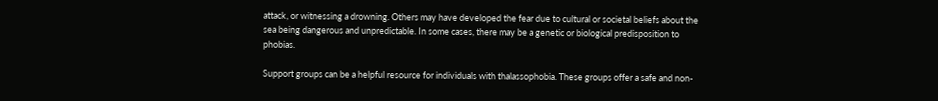attack, or witnessing a drowning. Others may have developed the fear due to cultural or societal beliefs about the sea being dangerous and unpredictable. In some cases, there may be a genetic or biological predisposition to phobias.

Support groups can be a helpful resource for individuals with thalassophobia. These groups offer a safe and non-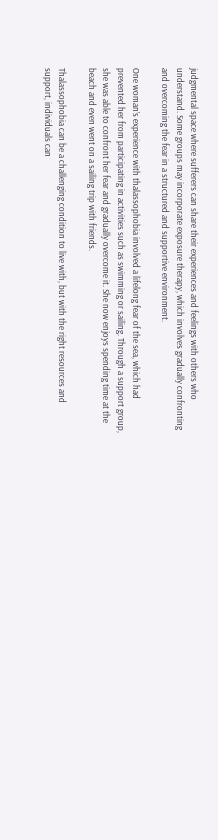judgmental space where sufferers can share their experiences and feelings with others who understand. Some groups may incorporate exposure therapy, which involves gradually confronting and overcoming the fear in a structured and supportive environment.

One woman’s experience with thalassophobia involved a lifelong fear of the sea, which had prevented her from participating in activities such as swimming or sailing. Through a support group, she was able to confront her fear and gradually overcome it. She now enjoys spending time at the beach and even went on a sailing trip with friends.

Thalassophobia can be a challenging condition to live with, but with the right resources and support, individuals can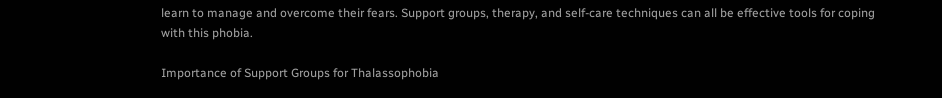learn to manage and overcome their fears. Support groups, therapy, and self-care techniques can all be effective tools for coping with this phobia.

Importance of Support Groups for Thalassophobia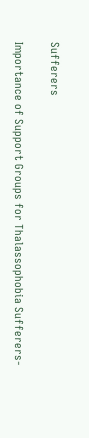Sufferers

Importance of Support Groups for Thalassophobia Sufferers-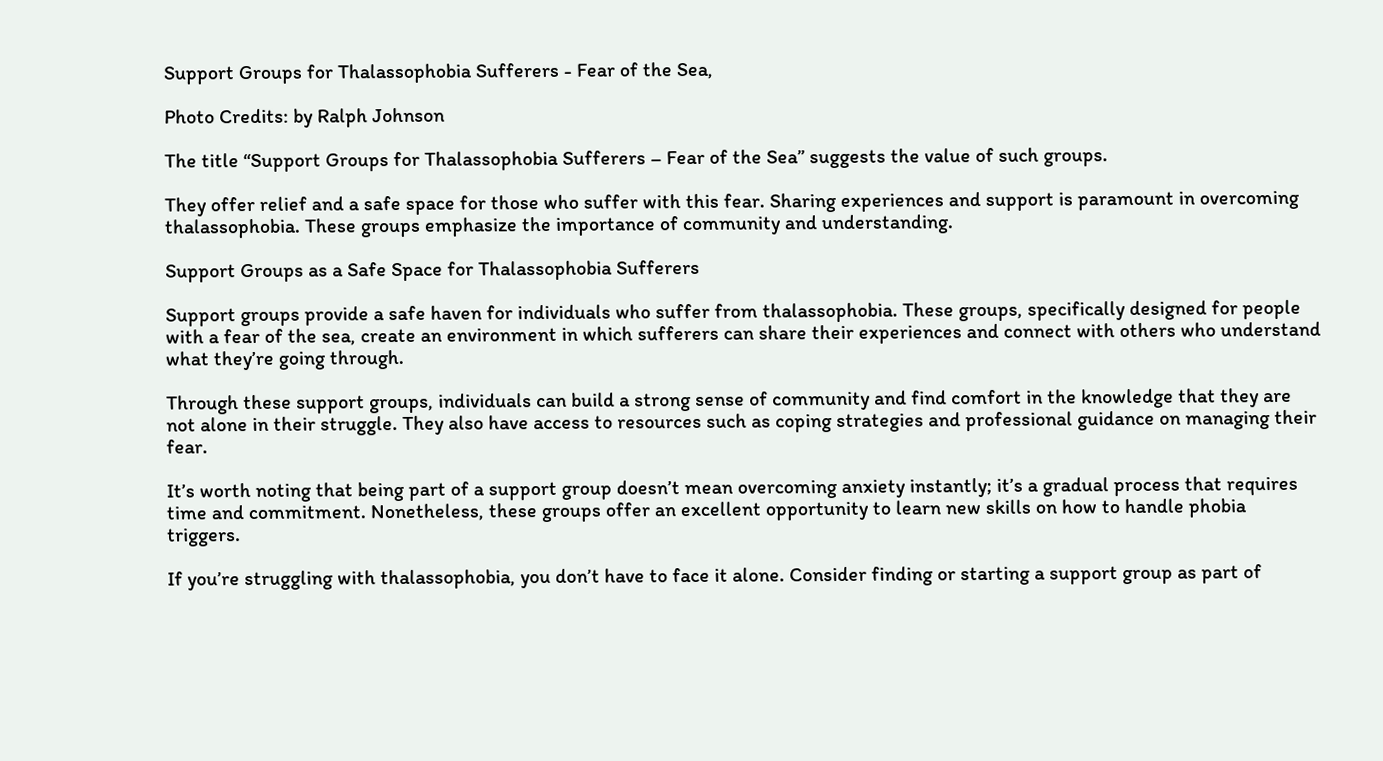Support Groups for Thalassophobia Sufferers - Fear of the Sea,

Photo Credits: by Ralph Johnson

The title “Support Groups for Thalassophobia Sufferers – Fear of the Sea” suggests the value of such groups.

They offer relief and a safe space for those who suffer with this fear. Sharing experiences and support is paramount in overcoming thalassophobia. These groups emphasize the importance of community and understanding.

Support Groups as a Safe Space for Thalassophobia Sufferers

Support groups provide a safe haven for individuals who suffer from thalassophobia. These groups, specifically designed for people with a fear of the sea, create an environment in which sufferers can share their experiences and connect with others who understand what they’re going through.

Through these support groups, individuals can build a strong sense of community and find comfort in the knowledge that they are not alone in their struggle. They also have access to resources such as coping strategies and professional guidance on managing their fear.

It’s worth noting that being part of a support group doesn’t mean overcoming anxiety instantly; it’s a gradual process that requires time and commitment. Nonetheless, these groups offer an excellent opportunity to learn new skills on how to handle phobia triggers.

If you’re struggling with thalassophobia, you don’t have to face it alone. Consider finding or starting a support group as part of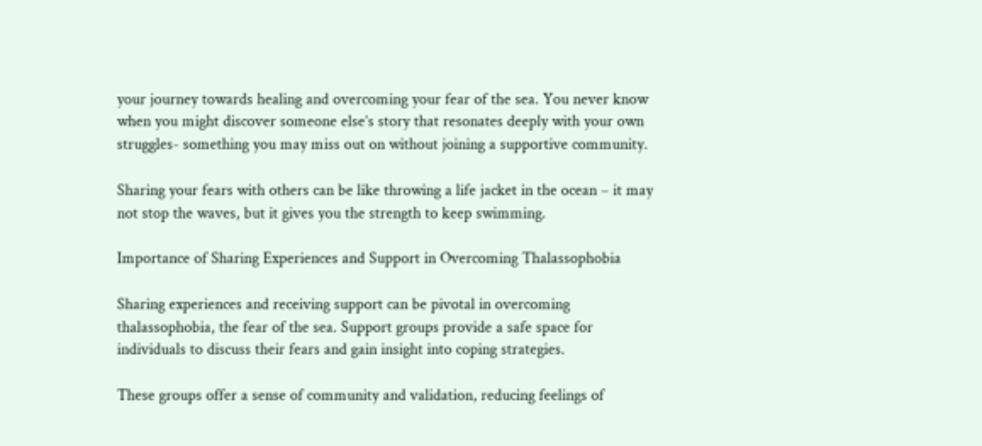your journey towards healing and overcoming your fear of the sea. You never know when you might discover someone else’s story that resonates deeply with your own struggles- something you may miss out on without joining a supportive community.

Sharing your fears with others can be like throwing a life jacket in the ocean – it may not stop the waves, but it gives you the strength to keep swimming.

Importance of Sharing Experiences and Support in Overcoming Thalassophobia

Sharing experiences and receiving support can be pivotal in overcoming thalassophobia, the fear of the sea. Support groups provide a safe space for individuals to discuss their fears and gain insight into coping strategies.

These groups offer a sense of community and validation, reducing feelings of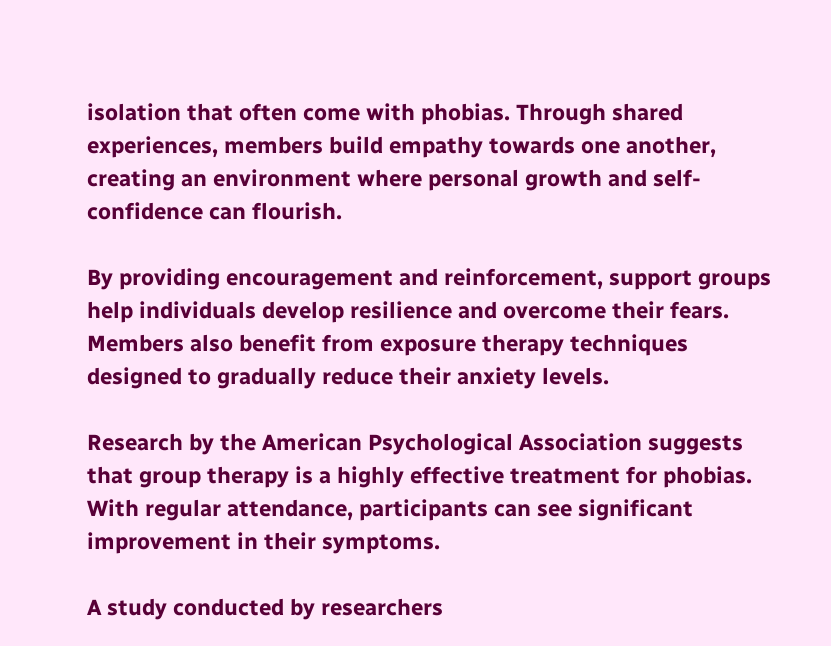isolation that often come with phobias. Through shared experiences, members build empathy towards one another, creating an environment where personal growth and self-confidence can flourish.

By providing encouragement and reinforcement, support groups help individuals develop resilience and overcome their fears. Members also benefit from exposure therapy techniques designed to gradually reduce their anxiety levels.

Research by the American Psychological Association suggests that group therapy is a highly effective treatment for phobias. With regular attendance, participants can see significant improvement in their symptoms.

A study conducted by researchers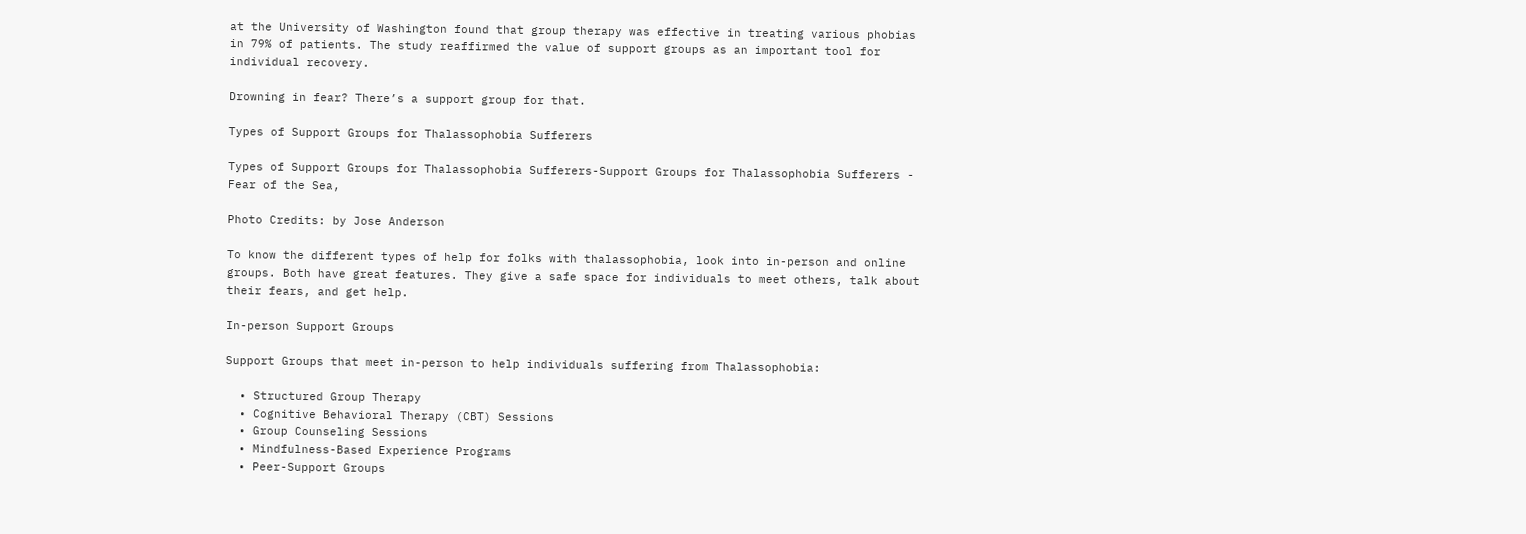at the University of Washington found that group therapy was effective in treating various phobias in 79% of patients. The study reaffirmed the value of support groups as an important tool for individual recovery.

Drowning in fear? There’s a support group for that.

Types of Support Groups for Thalassophobia Sufferers

Types of Support Groups for Thalassophobia Sufferers-Support Groups for Thalassophobia Sufferers - Fear of the Sea,

Photo Credits: by Jose Anderson

To know the different types of help for folks with thalassophobia, look into in-person and online groups. Both have great features. They give a safe space for individuals to meet others, talk about their fears, and get help.

In-person Support Groups

Support Groups that meet in-person to help individuals suffering from Thalassophobia:

  • Structured Group Therapy
  • Cognitive Behavioral Therapy (CBT) Sessions
  • Group Counseling Sessions
  • Mindfulness-Based Experience Programs
  • Peer-Support Groups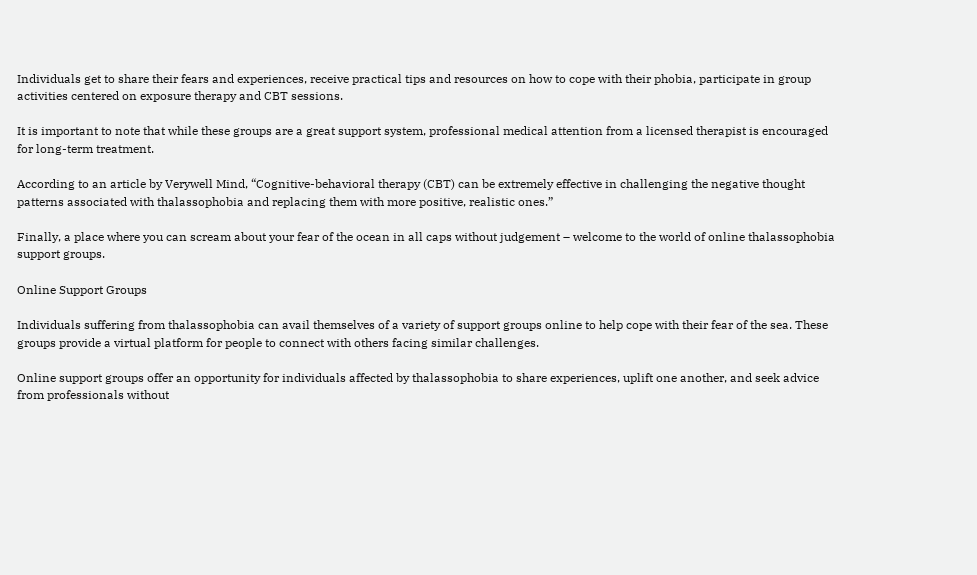Individuals get to share their fears and experiences, receive practical tips and resources on how to cope with their phobia, participate in group activities centered on exposure therapy and CBT sessions.

It is important to note that while these groups are a great support system, professional medical attention from a licensed therapist is encouraged for long-term treatment.

According to an article by Verywell Mind, “Cognitive-behavioral therapy (CBT) can be extremely effective in challenging the negative thought patterns associated with thalassophobia and replacing them with more positive, realistic ones.”

Finally, a place where you can scream about your fear of the ocean in all caps without judgement – welcome to the world of online thalassophobia support groups.

Online Support Groups

Individuals suffering from thalassophobia can avail themselves of a variety of support groups online to help cope with their fear of the sea. These groups provide a virtual platform for people to connect with others facing similar challenges.

Online support groups offer an opportunity for individuals affected by thalassophobia to share experiences, uplift one another, and seek advice from professionals without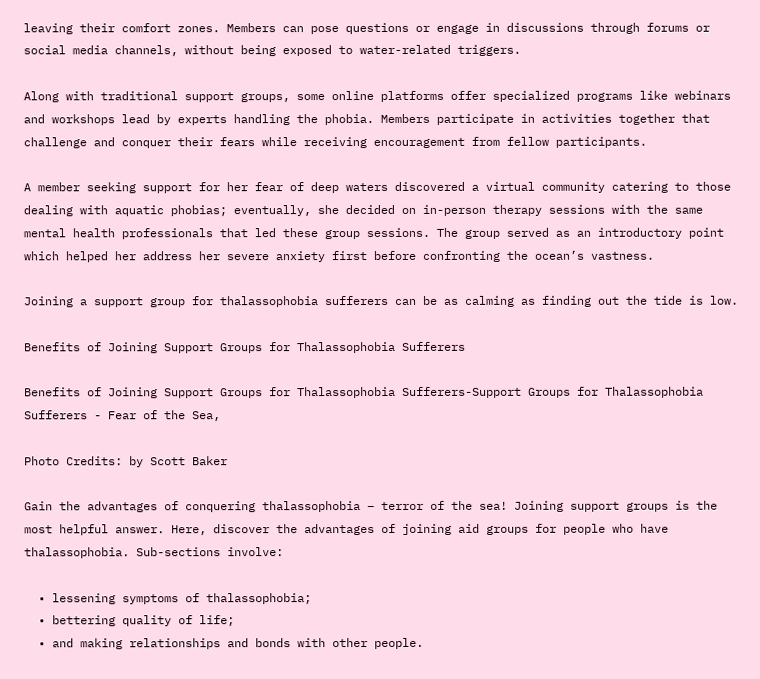leaving their comfort zones. Members can pose questions or engage in discussions through forums or social media channels, without being exposed to water-related triggers.

Along with traditional support groups, some online platforms offer specialized programs like webinars and workshops lead by experts handling the phobia. Members participate in activities together that challenge and conquer their fears while receiving encouragement from fellow participants.

A member seeking support for her fear of deep waters discovered a virtual community catering to those dealing with aquatic phobias; eventually, she decided on in-person therapy sessions with the same mental health professionals that led these group sessions. The group served as an introductory point which helped her address her severe anxiety first before confronting the ocean’s vastness.

Joining a support group for thalassophobia sufferers can be as calming as finding out the tide is low.

Benefits of Joining Support Groups for Thalassophobia Sufferers

Benefits of Joining Support Groups for Thalassophobia Sufferers-Support Groups for Thalassophobia Sufferers - Fear of the Sea,

Photo Credits: by Scott Baker

Gain the advantages of conquering thalassophobia – terror of the sea! Joining support groups is the most helpful answer. Here, discover the advantages of joining aid groups for people who have thalassophobia. Sub-sections involve:

  • lessening symptoms of thalassophobia;
  • bettering quality of life;
  • and making relationships and bonds with other people.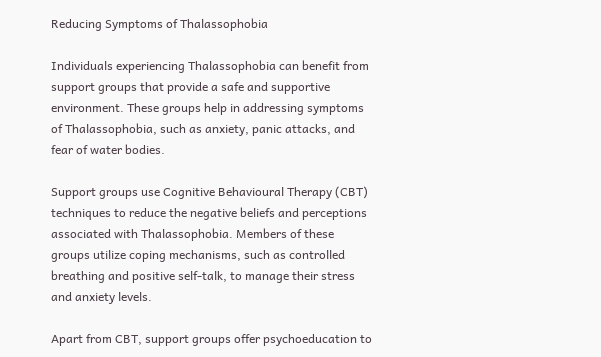Reducing Symptoms of Thalassophobia

Individuals experiencing Thalassophobia can benefit from support groups that provide a safe and supportive environment. These groups help in addressing symptoms of Thalassophobia, such as anxiety, panic attacks, and fear of water bodies.

Support groups use Cognitive Behavioural Therapy (CBT) techniques to reduce the negative beliefs and perceptions associated with Thalassophobia. Members of these groups utilize coping mechanisms, such as controlled breathing and positive self-talk, to manage their stress and anxiety levels.

Apart from CBT, support groups offer psychoeducation to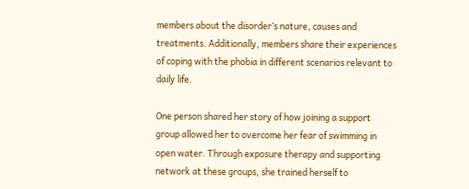members about the disorder’s nature, causes and treatments. Additionally, members share their experiences of coping with the phobia in different scenarios relevant to daily life.

One person shared her story of how joining a support group allowed her to overcome her fear of swimming in open water. Through exposure therapy and supporting network at these groups, she trained herself to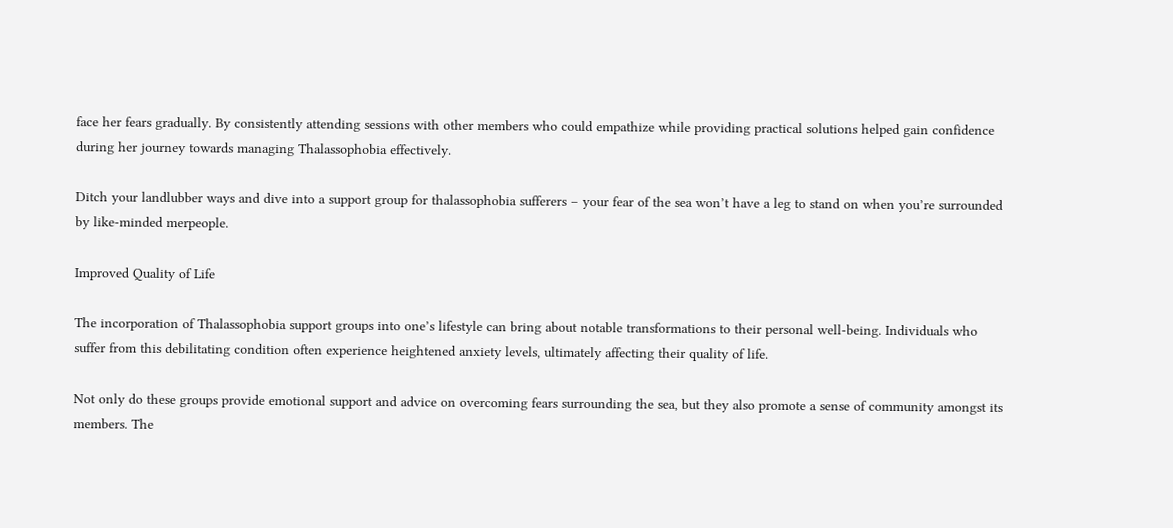face her fears gradually. By consistently attending sessions with other members who could empathize while providing practical solutions helped gain confidence during her journey towards managing Thalassophobia effectively.

Ditch your landlubber ways and dive into a support group for thalassophobia sufferers – your fear of the sea won’t have a leg to stand on when you’re surrounded by like-minded merpeople.

Improved Quality of Life

The incorporation of Thalassophobia support groups into one’s lifestyle can bring about notable transformations to their personal well-being. Individuals who suffer from this debilitating condition often experience heightened anxiety levels, ultimately affecting their quality of life.

Not only do these groups provide emotional support and advice on overcoming fears surrounding the sea, but they also promote a sense of community amongst its members. The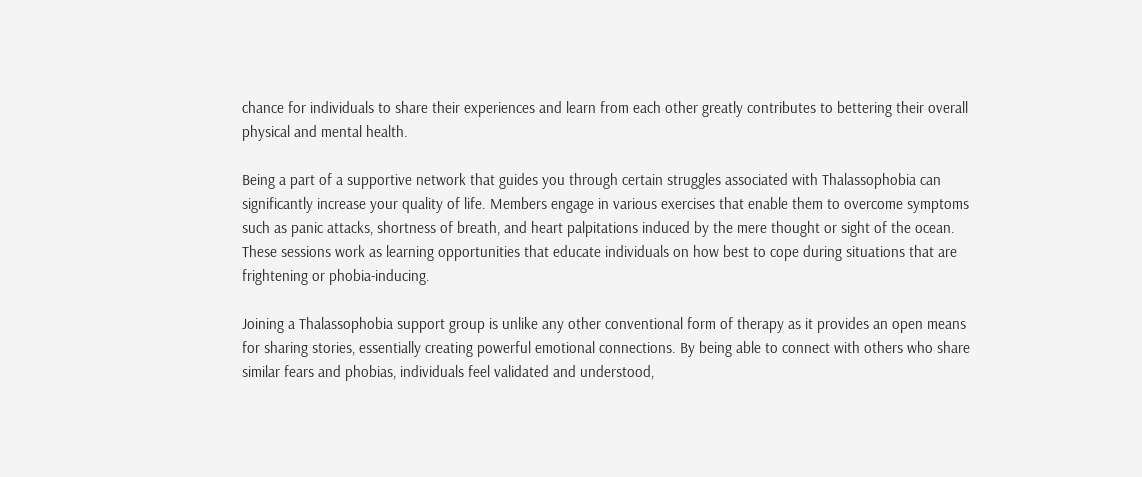chance for individuals to share their experiences and learn from each other greatly contributes to bettering their overall physical and mental health.

Being a part of a supportive network that guides you through certain struggles associated with Thalassophobia can significantly increase your quality of life. Members engage in various exercises that enable them to overcome symptoms such as panic attacks, shortness of breath, and heart palpitations induced by the mere thought or sight of the ocean. These sessions work as learning opportunities that educate individuals on how best to cope during situations that are frightening or phobia-inducing.

Joining a Thalassophobia support group is unlike any other conventional form of therapy as it provides an open means for sharing stories, essentially creating powerful emotional connections. By being able to connect with others who share similar fears and phobias, individuals feel validated and understood,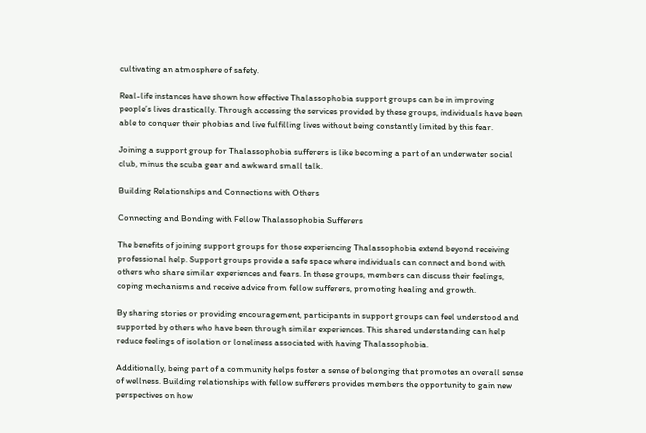cultivating an atmosphere of safety.

Real-life instances have shown how effective Thalassophobia support groups can be in improving people’s lives drastically. Through accessing the services provided by these groups, individuals have been able to conquer their phobias and live fulfilling lives without being constantly limited by this fear.

Joining a support group for Thalassophobia sufferers is like becoming a part of an underwater social club, minus the scuba gear and awkward small talk.

Building Relationships and Connections with Others

Connecting and Bonding with Fellow Thalassophobia Sufferers

The benefits of joining support groups for those experiencing Thalassophobia extend beyond receiving professional help. Support groups provide a safe space where individuals can connect and bond with others who share similar experiences and fears. In these groups, members can discuss their feelings, coping mechanisms and receive advice from fellow sufferers, promoting healing and growth.

By sharing stories or providing encouragement, participants in support groups can feel understood and supported by others who have been through similar experiences. This shared understanding can help reduce feelings of isolation or loneliness associated with having Thalassophobia.

Additionally, being part of a community helps foster a sense of belonging that promotes an overall sense of wellness. Building relationships with fellow sufferers provides members the opportunity to gain new perspectives on how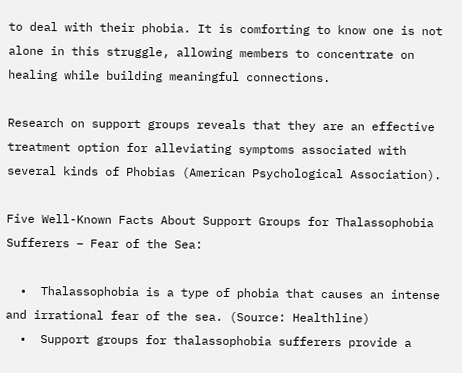to deal with their phobia. It is comforting to know one is not alone in this struggle, allowing members to concentrate on healing while building meaningful connections.

Research on support groups reveals that they are an effective treatment option for alleviating symptoms associated with several kinds of Phobias (American Psychological Association).

Five Well-Known Facts About Support Groups for Thalassophobia Sufferers – Fear of the Sea:

  •  Thalassophobia is a type of phobia that causes an intense and irrational fear of the sea. (Source: Healthline)
  •  Support groups for thalassophobia sufferers provide a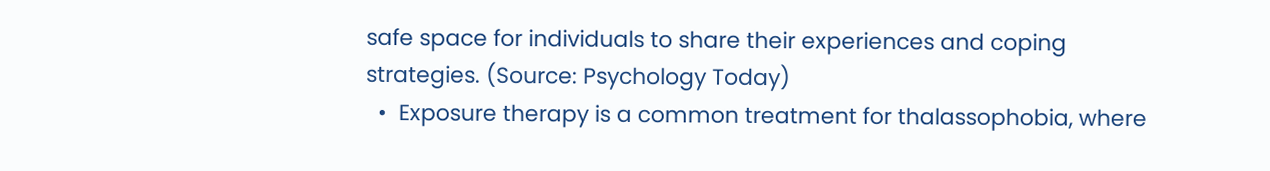safe space for individuals to share their experiences and coping strategies. (Source: Psychology Today)
  •  Exposure therapy is a common treatment for thalassophobia, where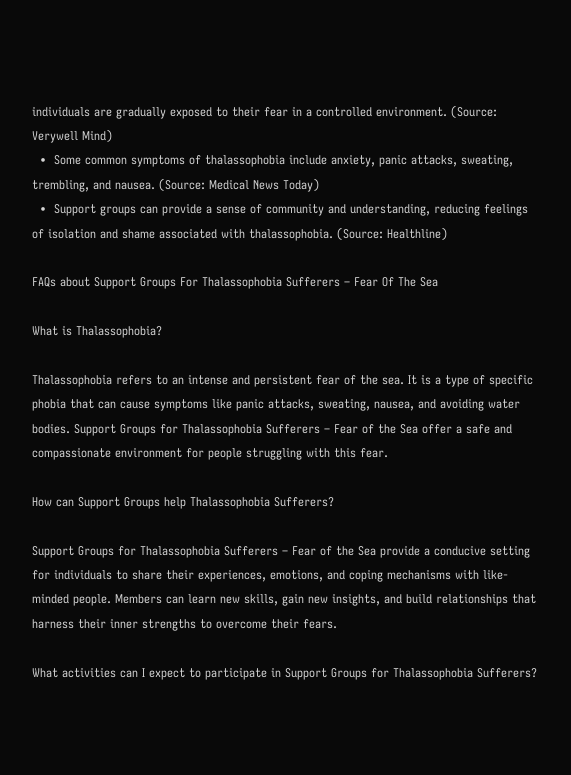individuals are gradually exposed to their fear in a controlled environment. (Source: Verywell Mind)
  •  Some common symptoms of thalassophobia include anxiety, panic attacks, sweating, trembling, and nausea. (Source: Medical News Today)
  •  Support groups can provide a sense of community and understanding, reducing feelings of isolation and shame associated with thalassophobia. (Source: Healthline)

FAQs about Support Groups For Thalassophobia Sufferers – Fear Of The Sea

What is Thalassophobia?

Thalassophobia refers to an intense and persistent fear of the sea. It is a type of specific phobia that can cause symptoms like panic attacks, sweating, nausea, and avoiding water bodies. Support Groups for Thalassophobia Sufferers – Fear of the Sea offer a safe and compassionate environment for people struggling with this fear.

How can Support Groups help Thalassophobia Sufferers?

Support Groups for Thalassophobia Sufferers – Fear of the Sea provide a conducive setting for individuals to share their experiences, emotions, and coping mechanisms with like-minded people. Members can learn new skills, gain new insights, and build relationships that harness their inner strengths to overcome their fears.

What activities can I expect to participate in Support Groups for Thalassophobia Sufferers?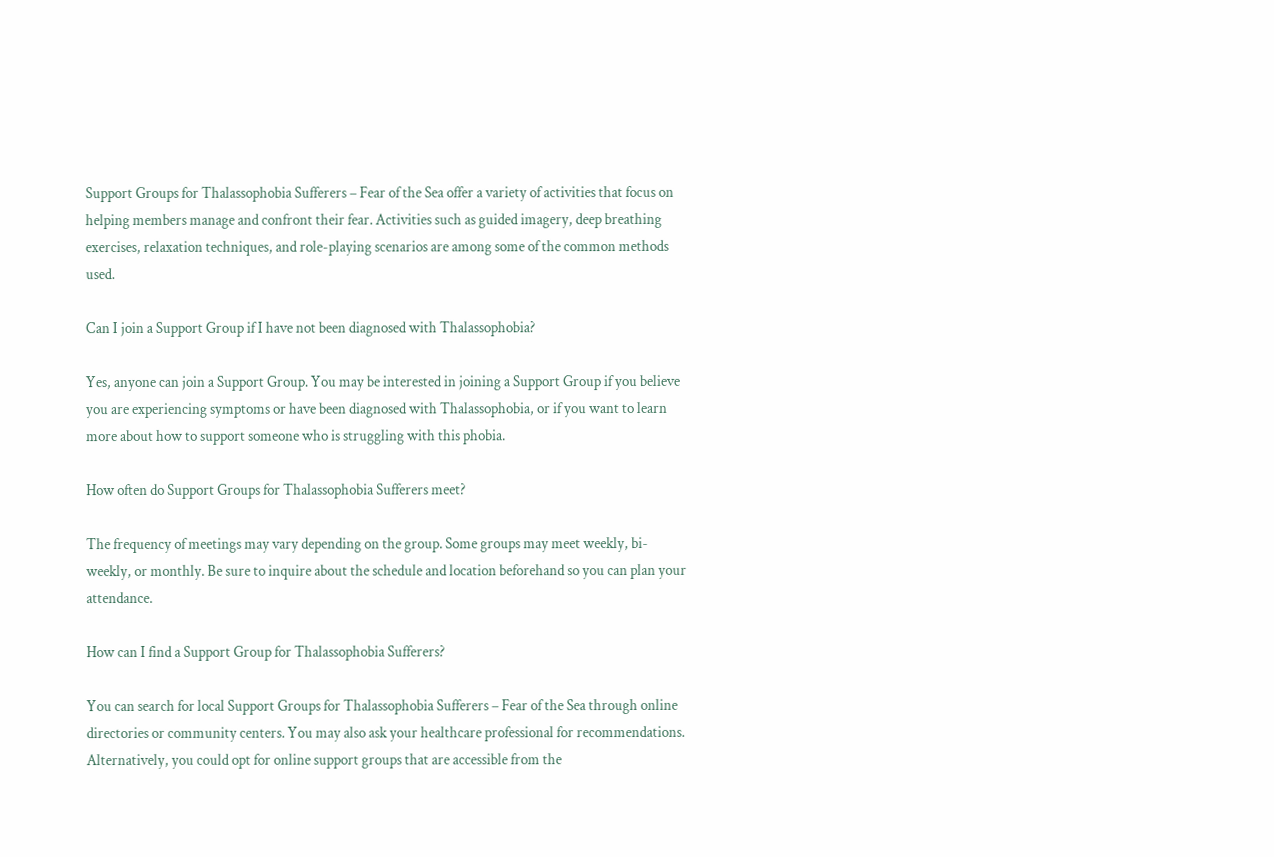Support Groups for Thalassophobia Sufferers – Fear of the Sea offer a variety of activities that focus on helping members manage and confront their fear. Activities such as guided imagery, deep breathing exercises, relaxation techniques, and role-playing scenarios are among some of the common methods used.

Can I join a Support Group if I have not been diagnosed with Thalassophobia?

Yes, anyone can join a Support Group. You may be interested in joining a Support Group if you believe you are experiencing symptoms or have been diagnosed with Thalassophobia, or if you want to learn more about how to support someone who is struggling with this phobia.

How often do Support Groups for Thalassophobia Sufferers meet?

The frequency of meetings may vary depending on the group. Some groups may meet weekly, bi-weekly, or monthly. Be sure to inquire about the schedule and location beforehand so you can plan your attendance.

How can I find a Support Group for Thalassophobia Sufferers?

You can search for local Support Groups for Thalassophobia Sufferers – Fear of the Sea through online directories or community centers. You may also ask your healthcare professional for recommendations. Alternatively, you could opt for online support groups that are accessible from the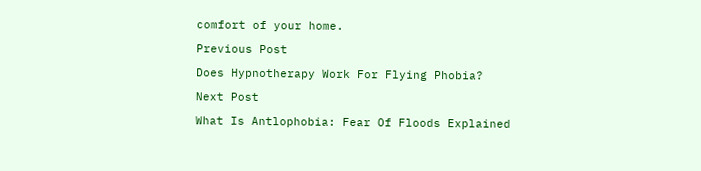comfort of your home.

Previous Post

Does Hypnotherapy Work For Flying Phobia?

Next Post

What Is Antlophobia: Fear Of Floods Explained